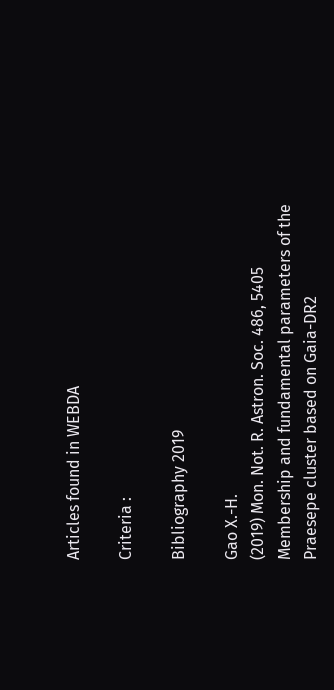Articles found in WEBDA

Criteria :

Bibliography 2019

Gao X.-H.
(2019) Mon. Not. R. Astron. Soc. 486, 5405
Membership and fundamental parameters of the Praesepe cluster based on Gaia-DR2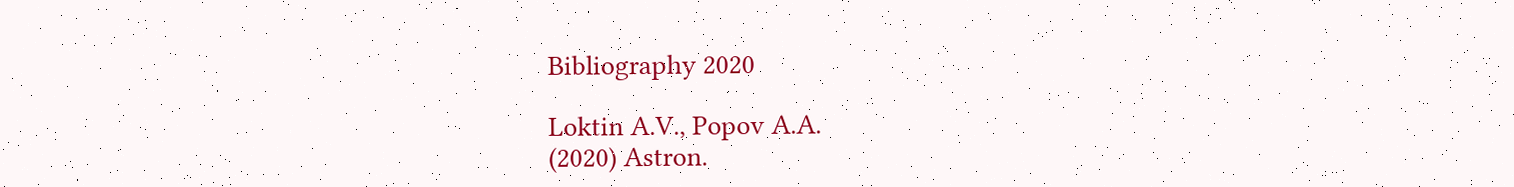Bibliography 2020

Loktin A.V., Popov A.A.
(2020) Astron.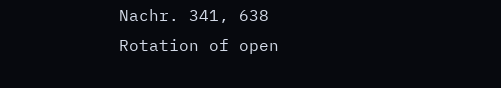Nachr. 341, 638
Rotation of open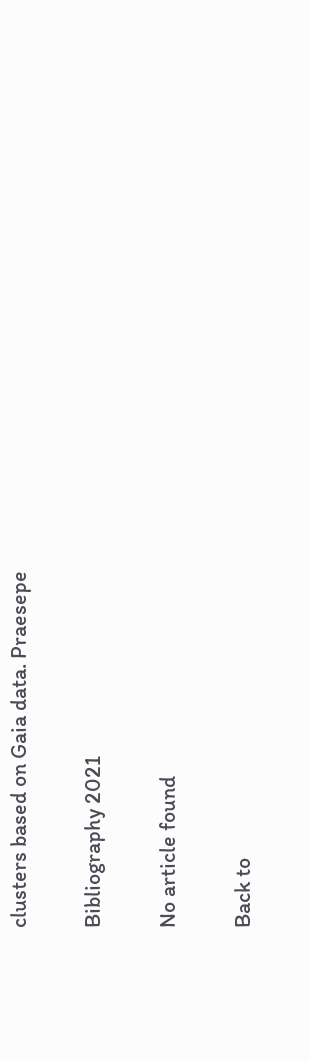clusters based on Gaia data. Praesepe

Bibliography 2021

No article found

Back to